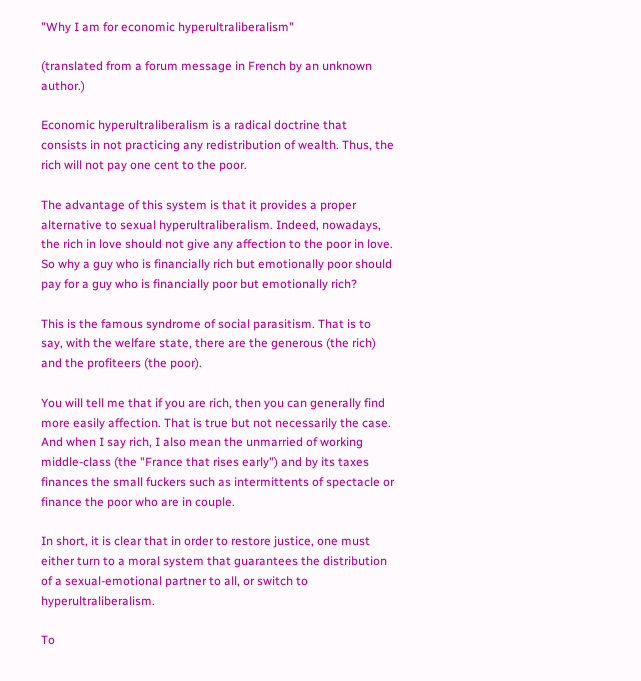"Why I am for economic hyperultraliberalism"

(translated from a forum message in French by an unknown author.)

Economic hyperultraliberalism is a radical doctrine that consists in not practicing any redistribution of wealth. Thus, the rich will not pay one cent to the poor.

The advantage of this system is that it provides a proper alternative to sexual hyperultraliberalism. Indeed, nowadays, the rich in love should not give any affection to the poor in love. So why a guy who is financially rich but emotionally poor should pay for a guy who is financially poor but emotionally rich?

This is the famous syndrome of social parasitism. That is to say, with the welfare state, there are the generous (the rich) and the profiteers (the poor).

You will tell me that if you are rich, then you can generally find more easily affection. That is true but not necessarily the case. And when I say rich, I also mean the unmarried of working middle-class (the "France that rises early") and by its taxes finances the small fuckers such as intermittents of spectacle or finance the poor who are in couple.

In short, it is clear that in order to restore justice, one must either turn to a moral system that guarantees the distribution of a sexual-emotional partner to all, or switch to hyperultraliberalism.

To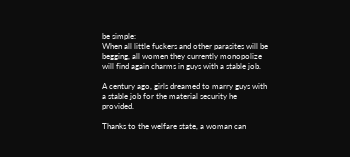be simple:
When all little fuckers and other parasites will be begging, all women they currently monopolize will find again charms in guys with a stable job.

A century ago, girls dreamed to marry guys with a stable job for the material security he provided.

Thanks to the welfare state, a woman can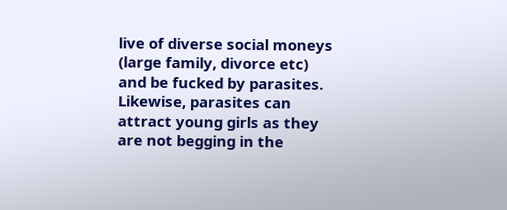live of diverse social moneys (large family, divorce etc) and be fucked by parasites. Likewise, parasites can attract young girls as they are not begging in the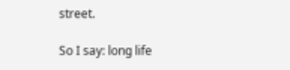street.

So I say: long life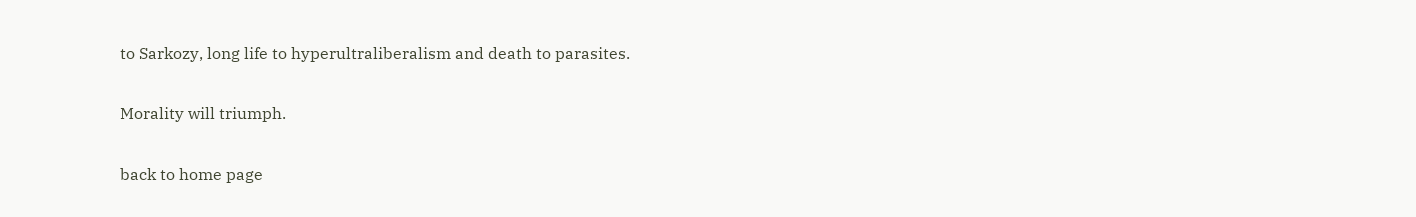to Sarkozy, long life to hyperultraliberalism and death to parasites.

Morality will triumph.

back to home page